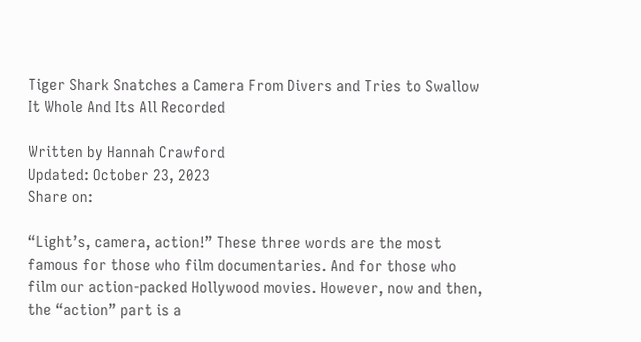Tiger Shark Snatches a Camera From Divers and Tries to Swallow It Whole And Its All Recorded

Written by Hannah Crawford
Updated: October 23, 2023
Share on:

“Light’s, camera, action!” These three words are the most famous for those who film documentaries. And for those who film our action-packed Hollywood movies. However, now and then, the “action” part is a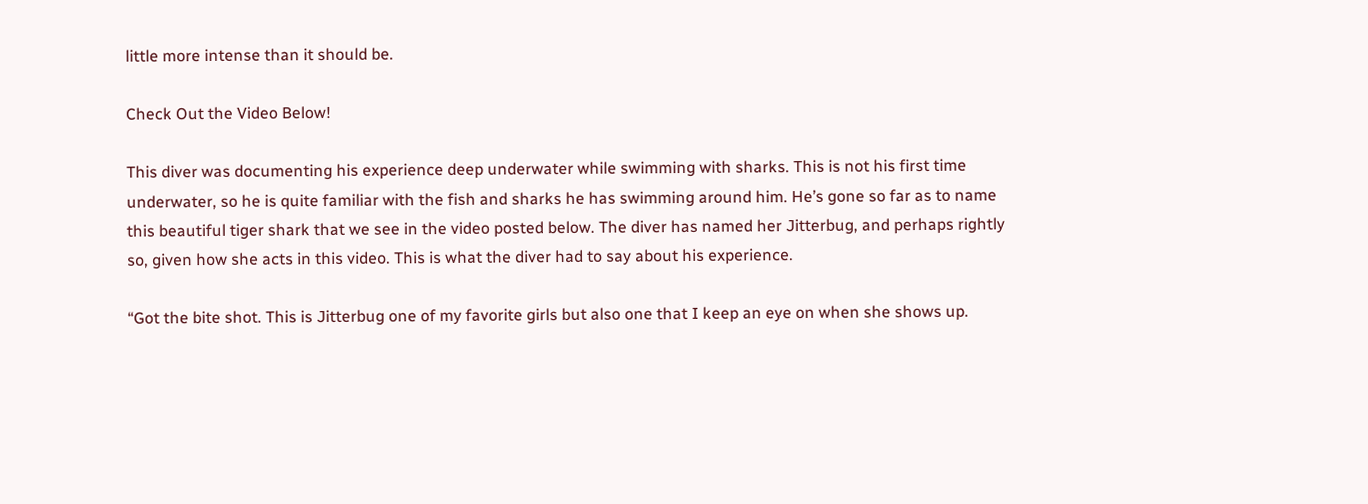little more intense than it should be.

Check Out the Video Below!

This diver was documenting his experience deep underwater while swimming with sharks. This is not his first time underwater, so he is quite familiar with the fish and sharks he has swimming around him. He’s gone so far as to name this beautiful tiger shark that we see in the video posted below. The diver has named her Jitterbug, and perhaps rightly so, given how she acts in this video. This is what the diver had to say about his experience.

“Got the bite shot. This is Jitterbug one of my favorite girls but also one that I keep an eye on when she shows up.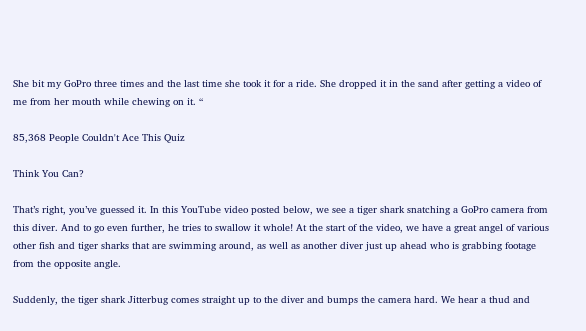She bit my GoPro three times and the last time she took it for a ride. She dropped it in the sand after getting a video of me from her mouth while chewing on it. “

85,368 People Couldn't Ace This Quiz

Think You Can?

That’s right, you’ve guessed it. In this YouTube video posted below, we see a tiger shark snatching a GoPro camera from this diver. And to go even further, he tries to swallow it whole! At the start of the video, we have a great angel of various other fish and tiger sharks that are swimming around, as well as another diver just up ahead who is grabbing footage from the opposite angle.

Suddenly, the tiger shark Jitterbug comes straight up to the diver and bumps the camera hard. We hear a thud and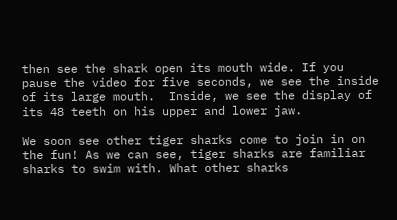then see the shark open its mouth wide. If you pause the video for five seconds, we see the inside of its large mouth.  Inside, we see the display of its 48 teeth on his upper and lower jaw.

We soon see other tiger sharks come to join in on the fun! As we can see, tiger sharks are familiar sharks to swim with. What other sharks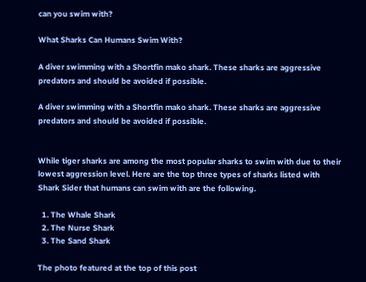can you swim with?

What Sharks Can Humans Swim With?

A diver swimming with a Shortfin mako shark. These sharks are aggressive predators and should be avoided if possible.

A diver swimming with a Shortfin mako shark. These sharks are aggressive predators and should be avoided if possible.


While tiger sharks are among the most popular sharks to swim with due to their lowest aggression level. Here are the top three types of sharks listed with Shark Sider that humans can swim with are the following.

  1. The Whale Shark
  2. The Nurse Shark
  3. The Sand Shark

The photo featured at the top of this post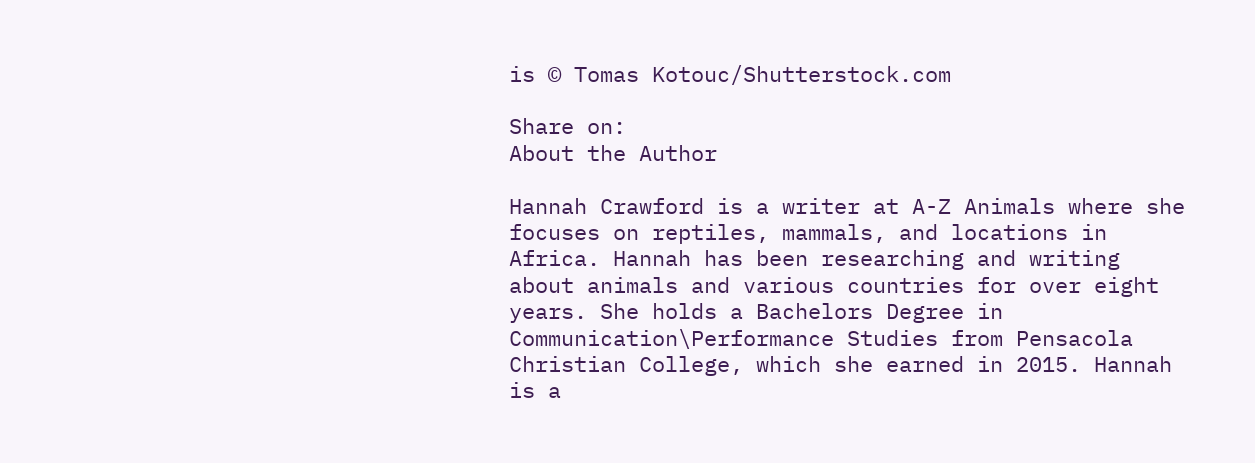is © Tomas Kotouc/Shutterstock.com

Share on:
About the Author

Hannah Crawford is a writer at A-Z Animals where she focuses on reptiles, mammals, and locations in Africa. Hannah has been researching and writing about animals and various countries for over eight years. She holds a Bachelors Degree in Communication\Performance Studies from Pensacola Christian College, which she earned in 2015. Hannah is a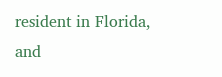resident in Florida, and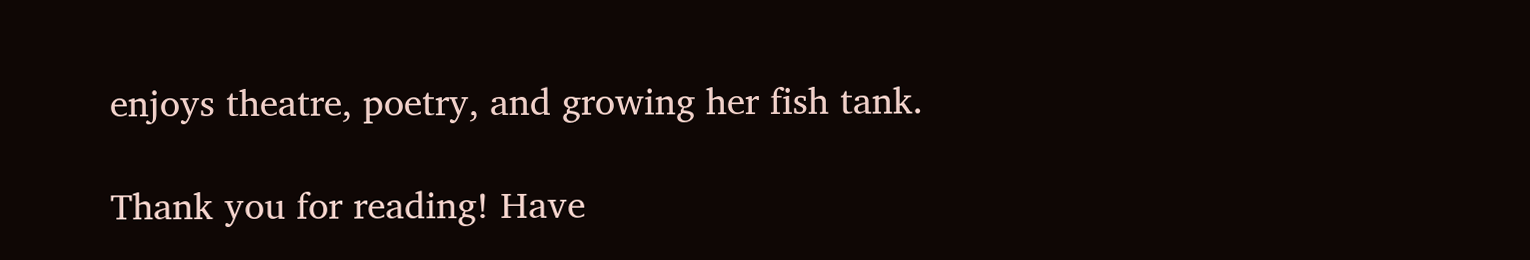enjoys theatre, poetry, and growing her fish tank.

Thank you for reading! Have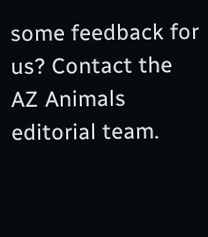some feedback for us? Contact the AZ Animals editorial team.